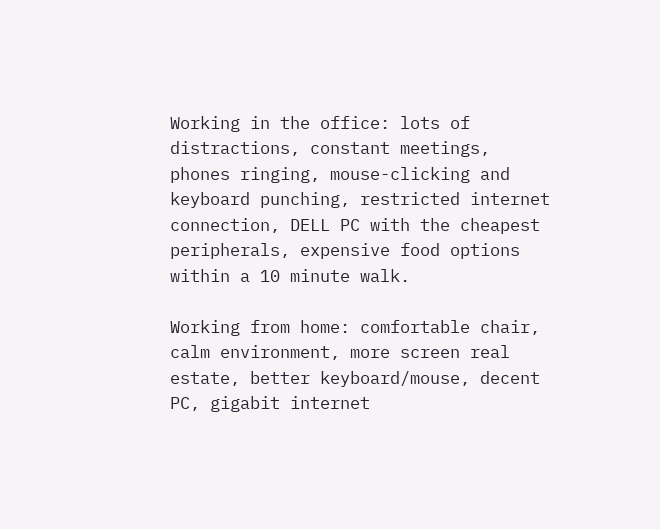Working in the office: lots of distractions, constant meetings, phones ringing, mouse-clicking and keyboard punching, restricted internet connection, DELL PC with the cheapest peripherals, expensive food options within a 10 minute walk.

Working from home: comfortable chair, calm environment, more screen real estate, better keyboard/mouse, decent PC, gigabit internet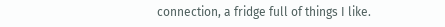connection, a fridge full of things I like.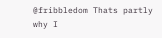@fribbledom Thats partly why I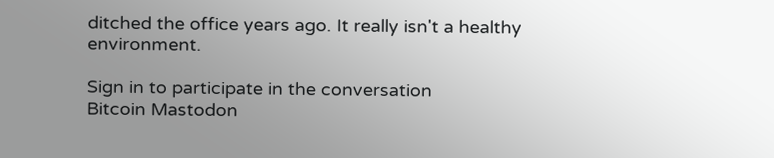ditched the office years ago. It really isn't a healthy environment.

Sign in to participate in the conversation
Bitcoin Mastodon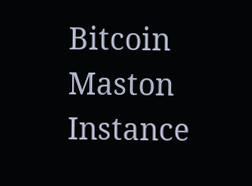Bitcoin Maston Instance